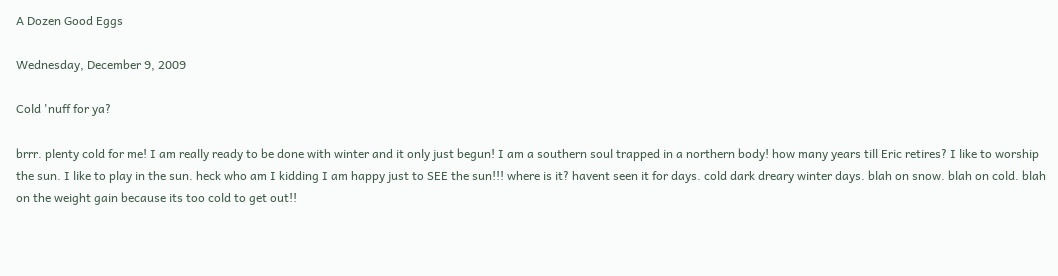A Dozen Good Eggs

Wednesday, December 9, 2009

Cold 'nuff for ya?

brrr. plenty cold for me! I am really ready to be done with winter and it only just begun! I am a southern soul trapped in a northern body! how many years till Eric retires? I like to worship the sun. I like to play in the sun. heck who am I kidding I am happy just to SEE the sun!!! where is it? havent seen it for days. cold dark dreary winter days. blah on snow. blah on cold. blah on the weight gain because its too cold to get out!!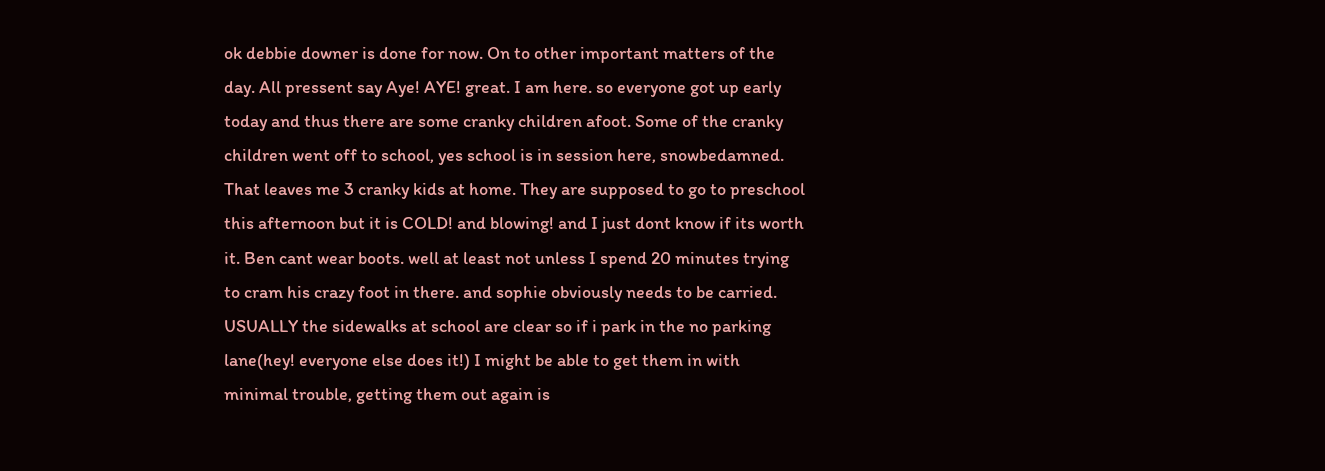ok debbie downer is done for now. On to other important matters of the day. All pressent say Aye! AYE! great. I am here. so everyone got up early today and thus there are some cranky children afoot. Some of the cranky children went off to school, yes school is in session here, snowbedamned. That leaves me 3 cranky kids at home. They are supposed to go to preschool this afternoon but it is COLD! and blowing! and I just dont know if its worth it. Ben cant wear boots. well at least not unless I spend 20 minutes trying to cram his crazy foot in there. and sophie obviously needs to be carried. USUALLY the sidewalks at school are clear so if i park in the no parking lane(hey! everyone else does it!) I might be able to get them in with minimal trouble, getting them out again is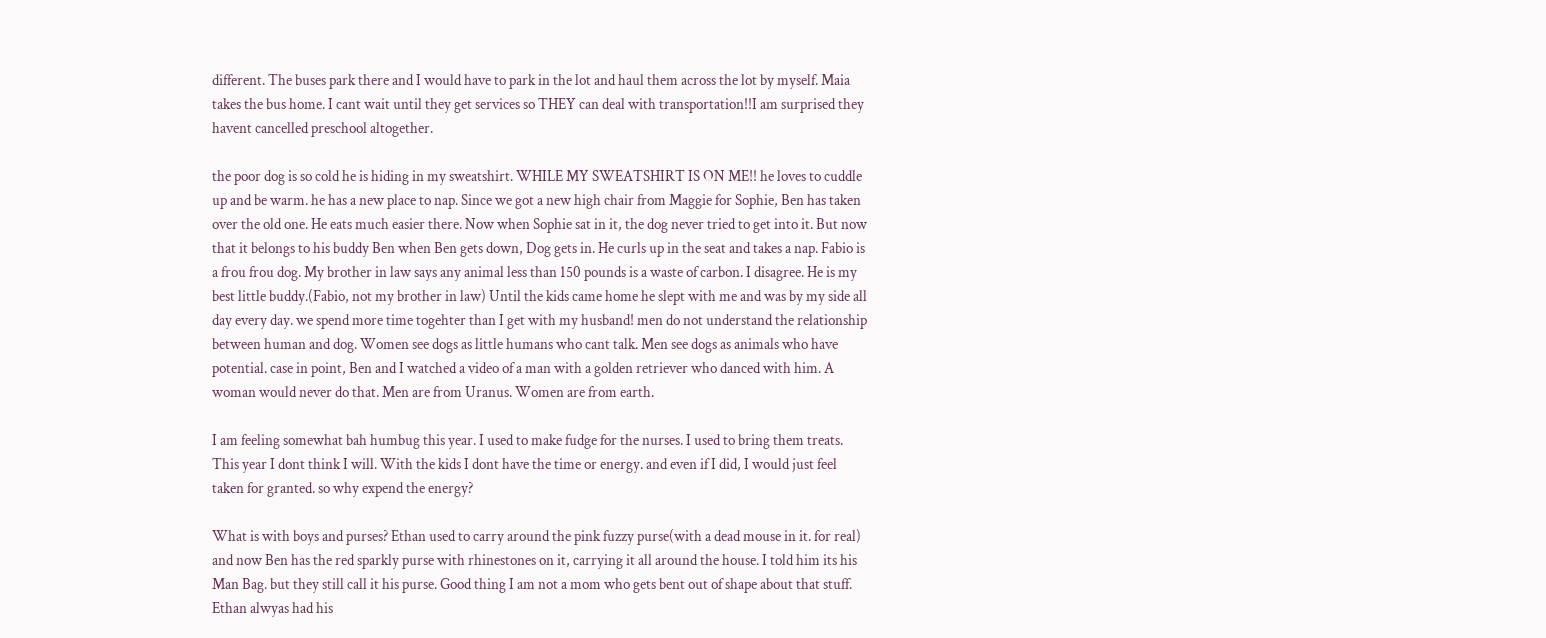different. The buses park there and I would have to park in the lot and haul them across the lot by myself. Maia takes the bus home. I cant wait until they get services so THEY can deal with transportation!!I am surprised they havent cancelled preschool altogether.

the poor dog is so cold he is hiding in my sweatshirt. WHILE MY SWEATSHIRT IS ON ME!! he loves to cuddle up and be warm. he has a new place to nap. Since we got a new high chair from Maggie for Sophie, Ben has taken over the old one. He eats much easier there. Now when Sophie sat in it, the dog never tried to get into it. But now that it belongs to his buddy Ben when Ben gets down, Dog gets in. He curls up in the seat and takes a nap. Fabio is a frou frou dog. My brother in law says any animal less than 150 pounds is a waste of carbon. I disagree. He is my best little buddy.(Fabio, not my brother in law) Until the kids came home he slept with me and was by my side all day every day. we spend more time togehter than I get with my husband! men do not understand the relationship between human and dog. Women see dogs as little humans who cant talk. Men see dogs as animals who have potential. case in point, Ben and I watched a video of a man with a golden retriever who danced with him. A woman would never do that. Men are from Uranus. Women are from earth.

I am feeling somewhat bah humbug this year. I used to make fudge for the nurses. I used to bring them treats. This year I dont think I will. With the kids I dont have the time or energy. and even if I did, I would just feel taken for granted. so why expend the energy?

What is with boys and purses? Ethan used to carry around the pink fuzzy purse(with a dead mouse in it. for real) and now Ben has the red sparkly purse with rhinestones on it, carrying it all around the house. I told him its his Man Bag. but they still call it his purse. Good thing I am not a mom who gets bent out of shape about that stuff. Ethan alwyas had his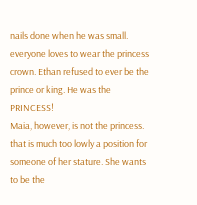nails done when he was small. everyone loves to wear the princess crown. Ethan refused to ever be the prince or king. He was the PRINCESS!
Maia, however, is not the princess. that is much too lowly a position for someone of her stature. She wants to be the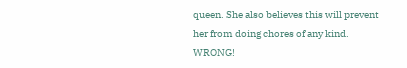queen. She also believes this will prevent her from doing chores of any kind. WRONG!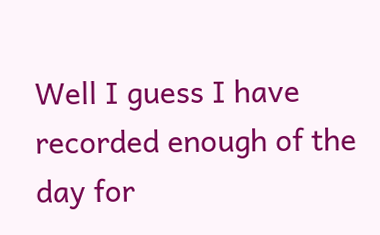Well I guess I have recorded enough of the day for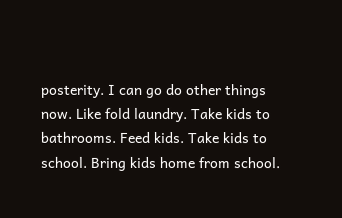posterity. I can go do other things now. Like fold laundry. Take kids to bathrooms. Feed kids. Take kids to school. Bring kids home from school.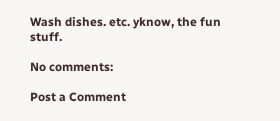Wash dishes. etc. yknow, the fun stuff.

No comments:

Post a Comment